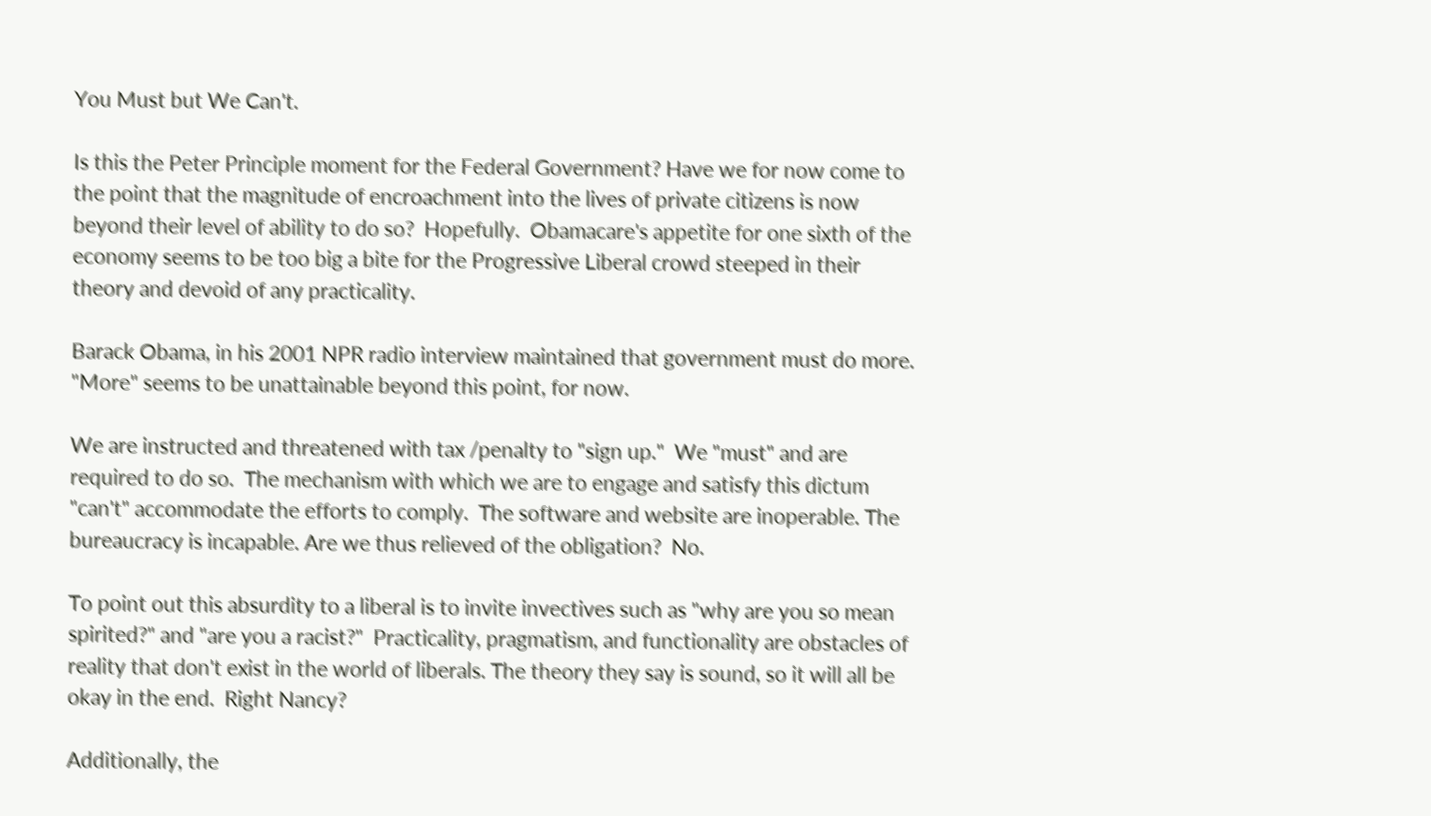You Must but We Can't.

Is this the Peter Principle moment for the Federal Government? Have we for now come to the point that the magnitude of encroachment into the lives of private citizens is now beyond their level of ability to do so?  Hopefully.  Obamacare's appetite for one sixth of the economy seems to be too big a bite for the Progressive Liberal crowd steeped in their theory and devoid of any practicality.

Barack Obama, in his 2001 NPR radio interview maintained that government must do more.  "More" seems to be unattainable beyond this point, for now.

We are instructed and threatened with tax /penalty to "sign up."  We "must" and are required to do so.  The mechanism with which we are to engage and satisfy this dictum "can't" accommodate the efforts to comply.  The software and website are inoperable. The bureaucracy is incapable. Are we thus relieved of the obligation?  No.

To point out this absurdity to a liberal is to invite invectives such as "why are you so mean spirited?" and "are you a racist?"  Practicality, pragmatism, and functionality are obstacles of reality that don't exist in the world of liberals. The theory they say is sound, so it will all be okay in the end.  Right Nancy?

Additionally, the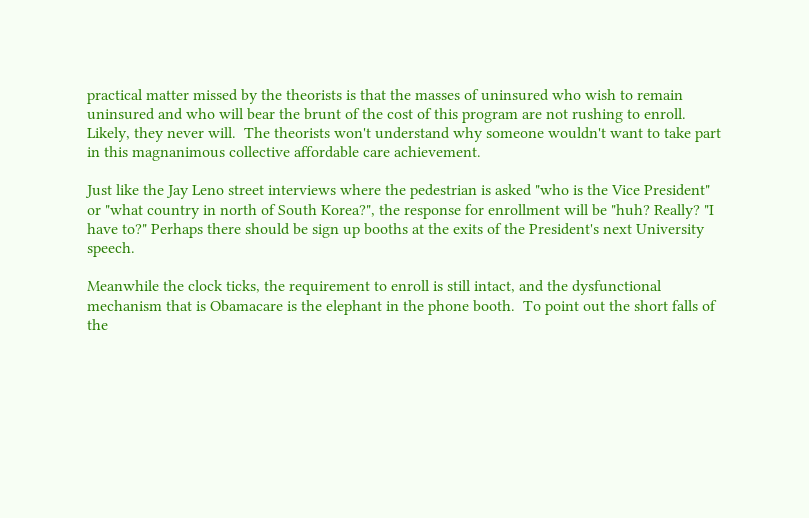practical matter missed by the theorists is that the masses of uninsured who wish to remain uninsured and who will bear the brunt of the cost of this program are not rushing to enroll. Likely, they never will.  The theorists won't understand why someone wouldn't want to take part in this magnanimous collective affordable care achievement.

Just like the Jay Leno street interviews where the pedestrian is asked "who is the Vice President" or "what country in north of South Korea?", the response for enrollment will be "huh? Really? "I have to?" Perhaps there should be sign up booths at the exits of the President's next University speech.

Meanwhile the clock ticks, the requirement to enroll is still intact, and the dysfunctional mechanism that is Obamacare is the elephant in the phone booth.  To point out the short falls of the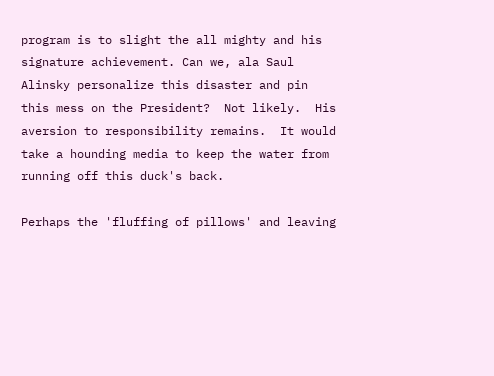program is to slight the all mighty and his signature achievement. Can we, ala Saul Alinsky personalize this disaster and pin this mess on the President?  Not likely.  His aversion to responsibility remains.  It would take a hounding media to keep the water from running off this duck's back.

Perhaps the 'fluffing of pillows' and leaving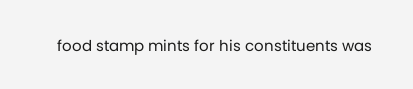food stamp mints for his constituents was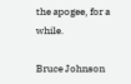the apogee, for a while.

Bruce Johnson